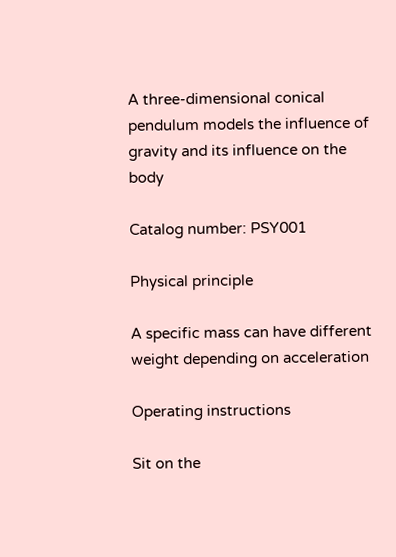A three-dimensional conical pendulum models the influence of gravity and its influence on the body

Catalog number: PSY001

Physical principle

A specific mass can have different weight depending on acceleration

Operating instructions

Sit on the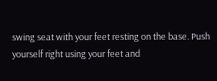swing seat with your feet resting on the base. Push yourself right using your feet and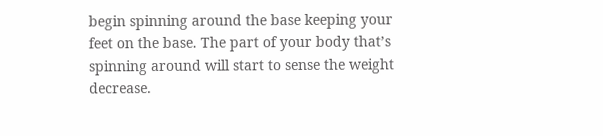begin spinning around the base keeping your feet on the base. The part of your body that’s spinning around will start to sense the weight decrease.